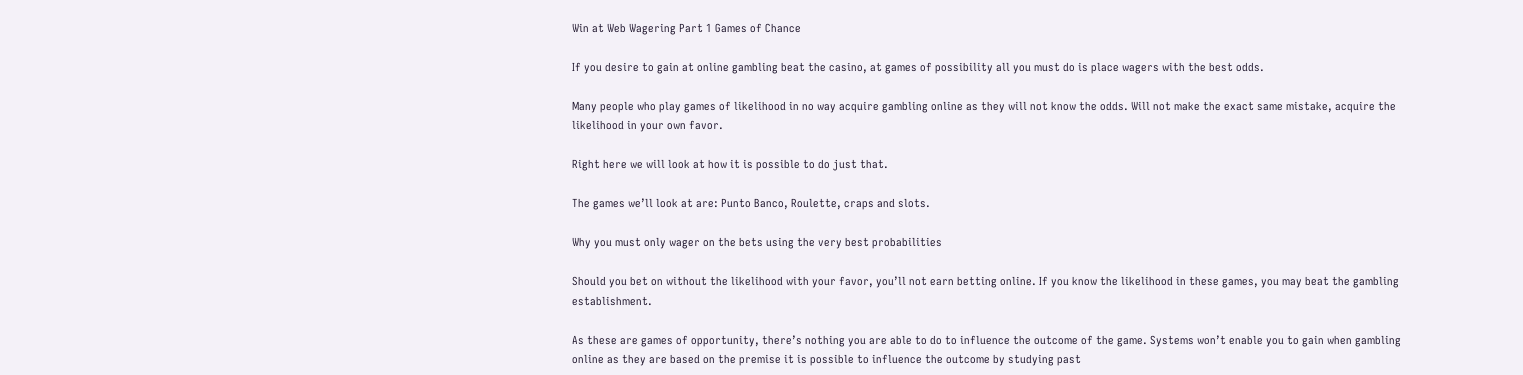Win at Web Wagering Part 1 Games of Chance

If you desire to gain at online gambling beat the casino, at games of possibility all you must do is place wagers with the best odds.

Many people who play games of likelihood in no way acquire gambling online as they will not know the odds. Will not make the exact same mistake, acquire the likelihood in your own favor.

Right here we will look at how it is possible to do just that.

The games we’ll look at are: Punto Banco, Roulette, craps and slots.

Why you must only wager on the bets using the very best probabilities

Should you bet on without the likelihood with your favor, you’ll not earn betting online. If you know the likelihood in these games, you may beat the gambling establishment.

As these are games of opportunity, there’s nothing you are able to do to influence the outcome of the game. Systems won’t enable you to gain when gambling online as they are based on the premise it is possible to influence the outcome by studying past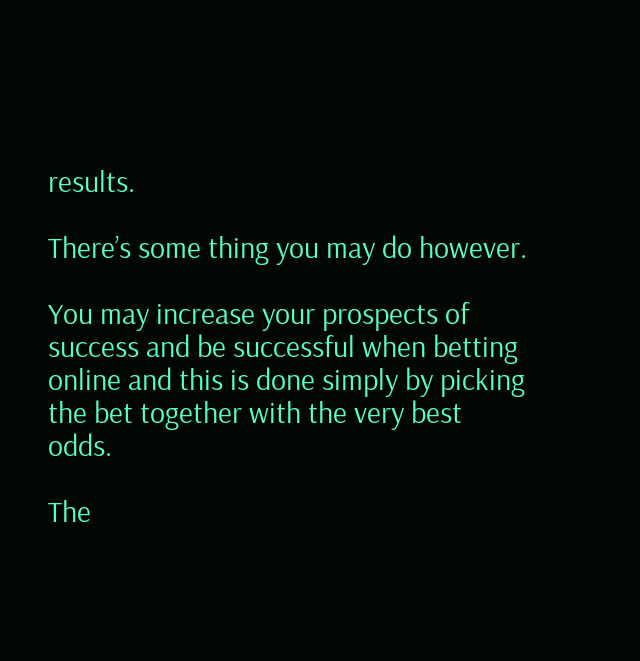results.

There’s some thing you may do however.

You may increase your prospects of success and be successful when betting online and this is done simply by picking the bet together with the very best odds.

The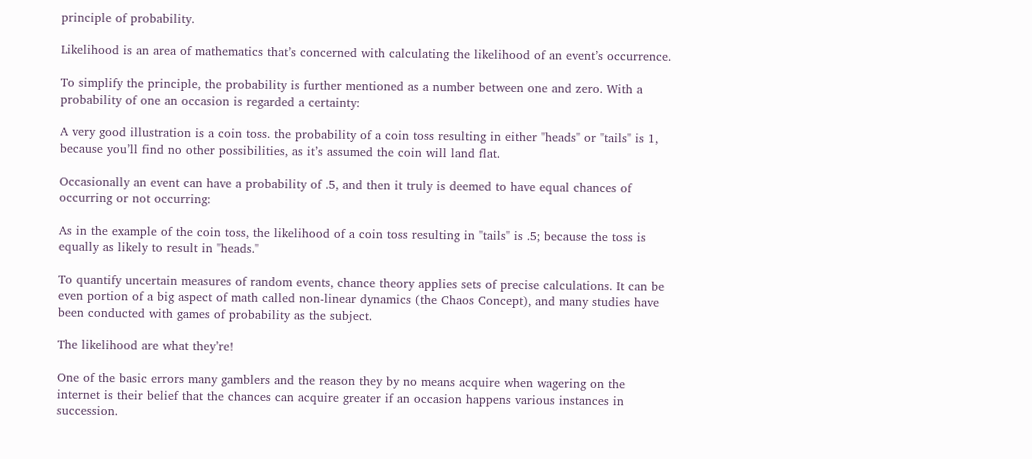principle of probability.

Likelihood is an area of mathematics that’s concerned with calculating the likelihood of an event’s occurrence.

To simplify the principle, the probability is further mentioned as a number between one and zero. With a probability of one an occasion is regarded a certainty:

A very good illustration is a coin toss. the probability of a coin toss resulting in either "heads" or "tails" is 1, because you’ll find no other possibilities, as it’s assumed the coin will land flat.

Occasionally an event can have a probability of .5, and then it truly is deemed to have equal chances of occurring or not occurring:

As in the example of the coin toss, the likelihood of a coin toss resulting in "tails" is .5; because the toss is equally as likely to result in "heads."

To quantify uncertain measures of random events, chance theory applies sets of precise calculations. It can be even portion of a big aspect of math called non-linear dynamics (the Chaos Concept), and many studies have been conducted with games of probability as the subject.

The likelihood are what they’re!

One of the basic errors many gamblers and the reason they by no means acquire when wagering on the internet is their belief that the chances can acquire greater if an occasion happens various instances in succession.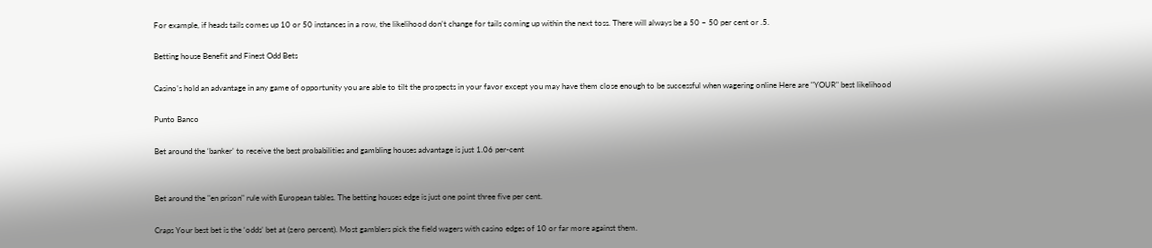For example, if heads tails comes up 10 or 50 instances in a row, the likelihood don’t change for tails coming up within the next toss. There will always be a 50 – 50 per cent or .5.

Betting house Benefit and Finest Odd Bets

Casino’s hold an advantage in any game of opportunity you are able to tilt the prospects in your favor except you may have them close enough to be successful when wagering online Here are "YOUR" best likelihood

Punto Banco

Bet around the ‘banker’ to receive the best probabilities and gambling houses advantage is just 1.06 per-cent


Bet around the "en prison" rule with European tables. The betting houses edge is just one point three five per cent.

Craps Your best bet is the ‘odds’ bet at (zero percent). Most gamblers pick the field wagers with casino edges of 10 or far more against them.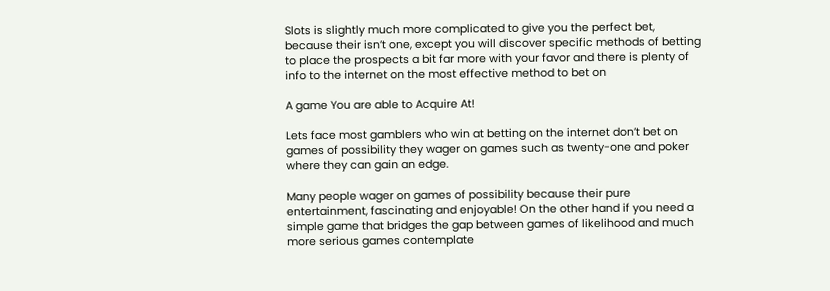Slots is slightly much more complicated to give you the perfect bet, because their isn’t one, except you will discover specific methods of betting to place the prospects a bit far more with your favor and there is plenty of info to the internet on the most effective method to bet on

A game You are able to Acquire At!

Lets face most gamblers who win at betting on the internet don’t bet on games of possibility they wager on games such as twenty-one and poker where they can gain an edge.

Many people wager on games of possibility because their pure entertainment, fascinating and enjoyable! On the other hand if you need a simple game that bridges the gap between games of likelihood and much more serious games contemplate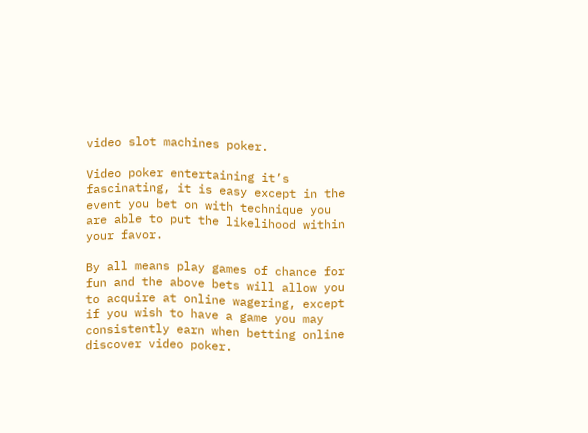video slot machines poker.

Video poker entertaining it’s fascinating, it is easy except in the event you bet on with technique you are able to put the likelihood within your favor.

By all means play games of chance for fun and the above bets will allow you to acquire at online wagering, except if you wish to have a game you may consistently earn when betting online discover video poker.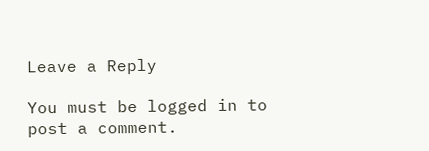Leave a Reply

You must be logged in to post a comment.